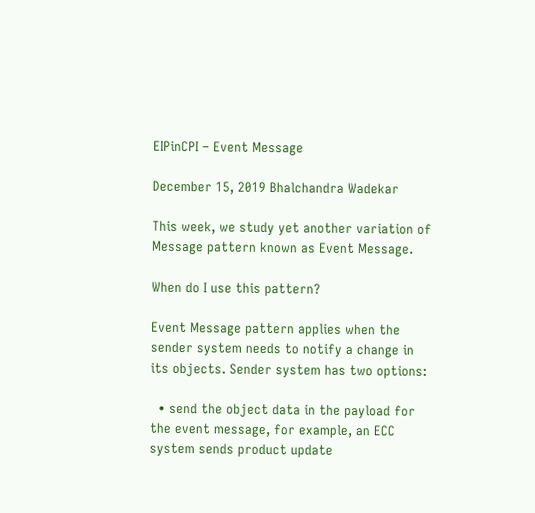EIPinCPI – Event Message

December 15, 2019 Bhalchandra Wadekar

This week, we study yet another variation of Message pattern known as Event Message.

When do I use this pattern?

Event Message pattern applies when the sender system needs to notify a change in its objects. Sender system has two options:

  • send the object data in the payload for the event message, for example, an ECC system sends product update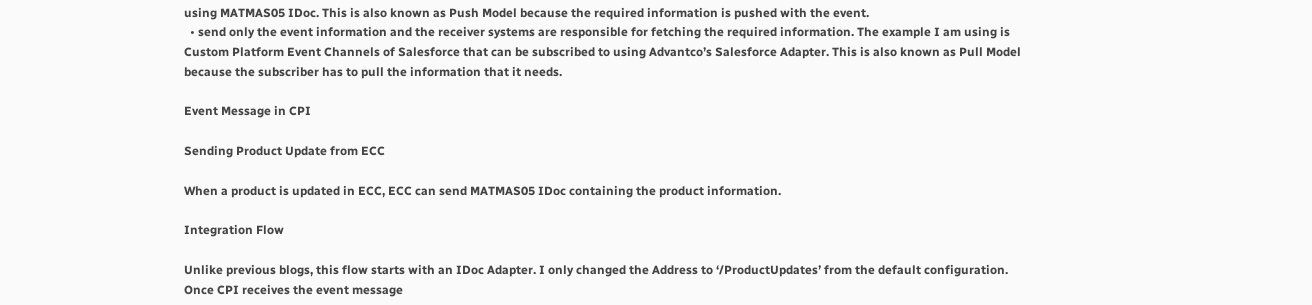using MATMAS05 IDoc. This is also known as Push Model because the required information is pushed with the event.
  • send only the event information and the receiver systems are responsible for fetching the required information. The example I am using is Custom Platform Event Channels of Salesforce that can be subscribed to using Advantco’s Salesforce Adapter. This is also known as Pull Model because the subscriber has to pull the information that it needs.

Event Message in CPI

Sending Product Update from ECC

When a product is updated in ECC, ECC can send MATMAS05 IDoc containing the product information.

Integration Flow

Unlike previous blogs, this flow starts with an IDoc Adapter. I only changed the Address to ‘/ProductUpdates’ from the default configuration. Once CPI receives the event message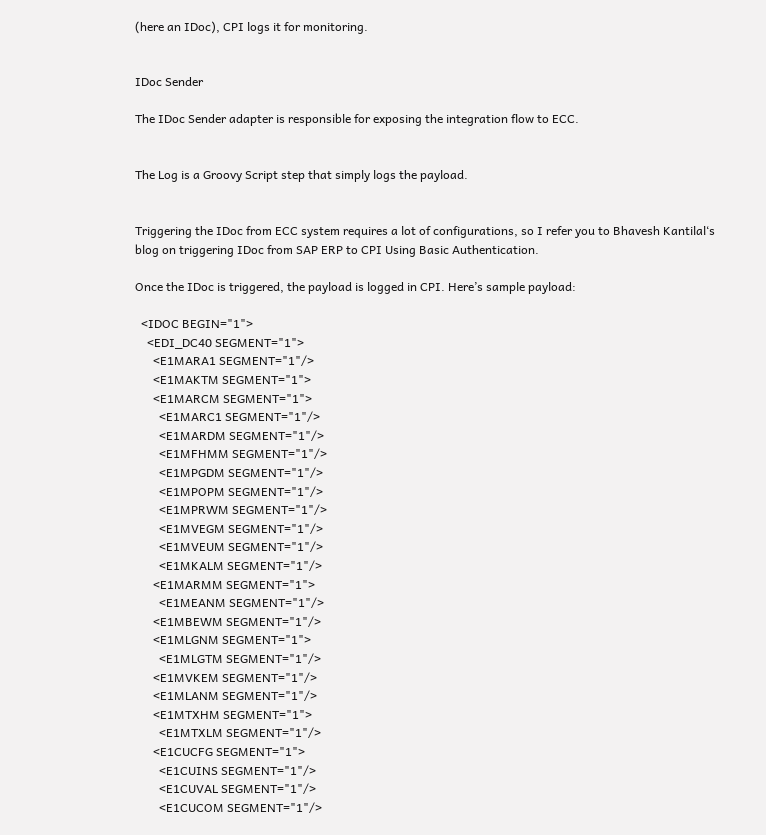(here an IDoc), CPI logs it for monitoring.


IDoc Sender

The IDoc Sender adapter is responsible for exposing the integration flow to ECC.


The Log is a Groovy Script step that simply logs the payload.


Triggering the IDoc from ECC system requires a lot of configurations, so I refer you to Bhavesh Kantilal‘s blog on triggering IDoc from SAP ERP to CPI Using Basic Authentication.

Once the IDoc is triggered, the payload is logged in CPI. Here’s sample payload:

  <IDOC BEGIN="1">
    <EDI_DC40 SEGMENT="1">
      <E1MARA1 SEGMENT="1"/>
      <E1MAKTM SEGMENT="1">
      <E1MARCM SEGMENT="1">
        <E1MARC1 SEGMENT="1"/>
        <E1MARDM SEGMENT="1"/>
        <E1MFHMM SEGMENT="1"/>
        <E1MPGDM SEGMENT="1"/>
        <E1MPOPM SEGMENT="1"/>
        <E1MPRWM SEGMENT="1"/>
        <E1MVEGM SEGMENT="1"/>
        <E1MVEUM SEGMENT="1"/>
        <E1MKALM SEGMENT="1"/>
      <E1MARMM SEGMENT="1">
        <E1MEANM SEGMENT="1"/>
      <E1MBEWM SEGMENT="1"/>
      <E1MLGNM SEGMENT="1">
        <E1MLGTM SEGMENT="1"/>
      <E1MVKEM SEGMENT="1"/>
      <E1MLANM SEGMENT="1"/>
      <E1MTXHM SEGMENT="1">
        <E1MTXLM SEGMENT="1"/>
      <E1CUCFG SEGMENT="1">
        <E1CUINS SEGMENT="1"/>
        <E1CUVAL SEGMENT="1"/>
        <E1CUCOM SEGMENT="1"/>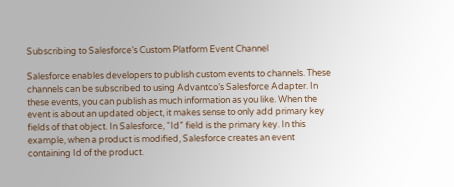Subscribing to Salesforce’s Custom Platform Event Channel

Salesforce enables developers to publish custom events to channels. These channels can be subscribed to using Advantco’s Salesforce Adapter. In these events, you can publish as much information as you like. When the event is about an updated object, it makes sense to only add primary key fields of that object. In Salesforce, “Id” field is the primary key. In this example, when a product is modified, Salesforce creates an event containing Id of the product.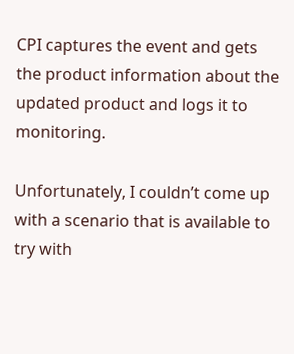CPI captures the event and gets the product information about the updated product and logs it to monitoring.

Unfortunately, I couldn’t come up with a scenario that is available to try with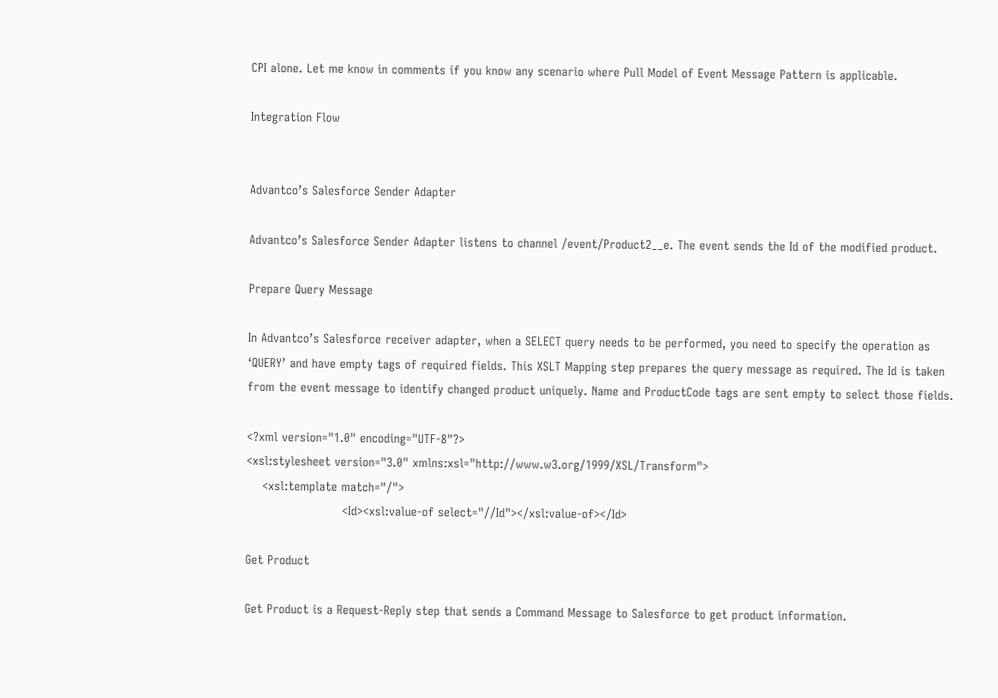CPI alone. Let me know in comments if you know any scenario where Pull Model of Event Message Pattern is applicable.

Integration Flow


Advantco’s Salesforce Sender Adapter

Advantco’s Salesforce Sender Adapter listens to channel /event/Product2__e. The event sends the Id of the modified product.

Prepare Query Message

In Advantco’s Salesforce receiver adapter, when a SELECT query needs to be performed, you need to specify the operation as ‘QUERY’ and have empty tags of required fields. This XSLT Mapping step prepares the query message as required. The Id is taken from the event message to identify changed product uniquely. Name and ProductCode tags are sent empty to select those fields.

<?xml version="1.0" encoding="UTF-8"?>
<xsl:stylesheet version="3.0" xmlns:xsl="http://www.w3.org/1999/XSL/Transform">
    <xsl:template match="/">
                        <Id><xsl:value-of select="//Id"></xsl:value-of></Id>

Get Product

Get Product is a Request-Reply step that sends a Command Message to Salesforce to get product information.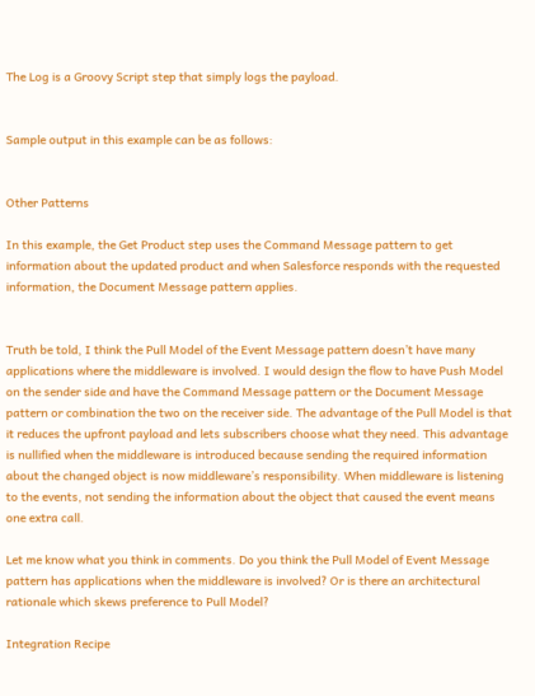The Log is a Groovy Script step that simply logs the payload.


Sample output in this example can be as follows:


Other Patterns

In this example, the Get Product step uses the Command Message pattern to get information about the updated product and when Salesforce responds with the requested information, the Document Message pattern applies.


Truth be told, I think the Pull Model of the Event Message pattern doesn’t have many applications where the middleware is involved. I would design the flow to have Push Model on the sender side and have the Command Message pattern or the Document Message pattern or combination the two on the receiver side. The advantage of the Pull Model is that it reduces the upfront payload and lets subscribers choose what they need. This advantage is nullified when the middleware is introduced because sending the required information about the changed object is now middleware’s responsibility. When middleware is listening to the events, not sending the information about the object that caused the event means one extra call.

Let me know what you think in comments. Do you think the Pull Model of Event Message pattern has applications when the middleware is involved? Or is there an architectural rationale which skews preference to Pull Model?

Integration Recipe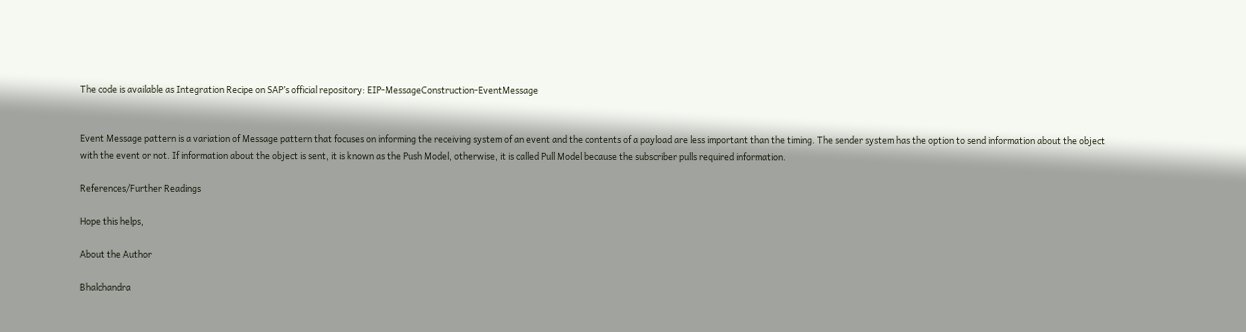The code is available as Integration Recipe on SAP’s official repository: EIP-MessageConstruction-EventMessage


Event Message pattern is a variation of Message pattern that focuses on informing the receiving system of an event and the contents of a payload are less important than the timing. The sender system has the option to send information about the object with the event or not. If information about the object is sent, it is known as the Push Model, otherwise, it is called Pull Model because the subscriber pulls required information.

References/Further Readings

Hope this helps,

About the Author

Bhalchandra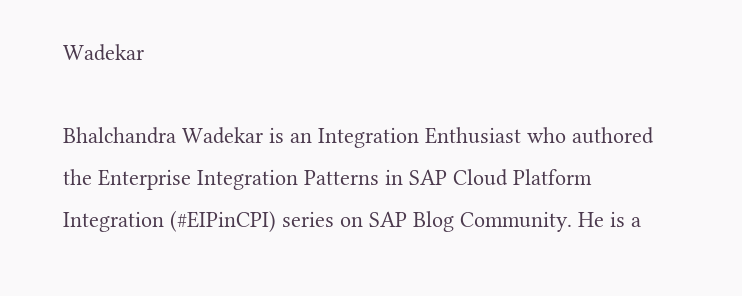Wadekar

Bhalchandra Wadekar is an Integration Enthusiast who authored the Enterprise Integration Patterns in SAP Cloud Platform Integration (#EIPinCPI) series on SAP Blog Community. He is a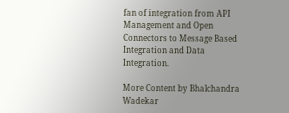fan of integration from API Management and Open Connectors to Message Based Integration and Data Integration.

More Content by Bhalchandra Wadekar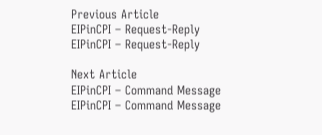Previous Article
EIPinCPI – Request-Reply
EIPinCPI – Request-Reply

Next Article
EIPinCPI – Command Message
EIPinCPI – Command Message